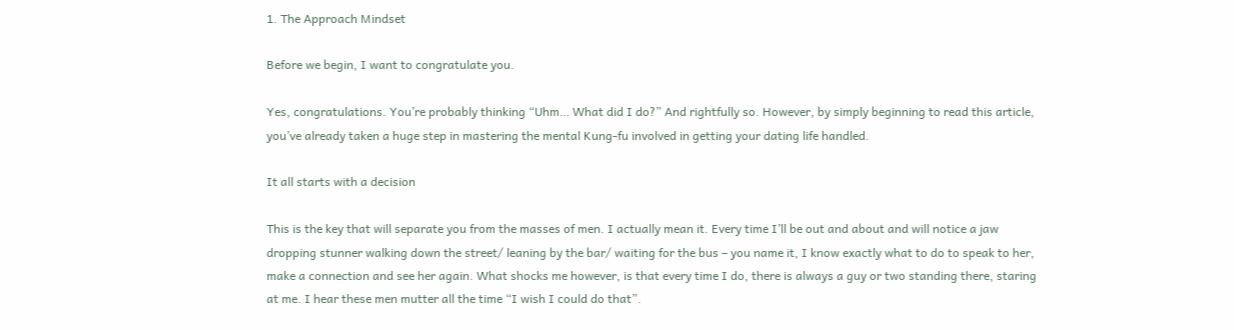1. The Approach Mindset

Before we begin, I want to congratulate you.

Yes, congratulations. You’re probably thinking “Uhm… What did I do?” And rightfully so. However, by simply beginning to read this article, you’ve already taken a huge step in mastering the mental Kung-fu involved in getting your dating life handled.

It all starts with a decision

This is the key that will separate you from the masses of men. I actually mean it. Every time I’ll be out and about and will notice a jaw dropping stunner walking down the street/ leaning by the bar/ waiting for the bus – you name it, I know exactly what to do to speak to her, make a connection and see her again. What shocks me however, is that every time I do, there is always a guy or two standing there, staring at me. I hear these men mutter all the time “I wish I could do that”.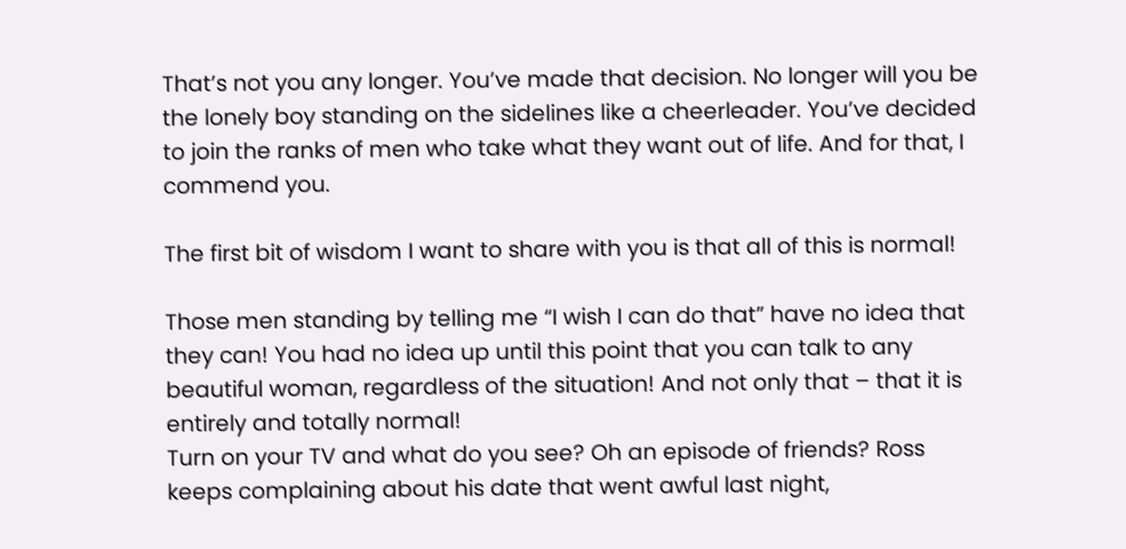That’s not you any longer. You’ve made that decision. No longer will you be the lonely boy standing on the sidelines like a cheerleader. You’ve decided to join the ranks of men who take what they want out of life. And for that, I commend you.

The first bit of wisdom I want to share with you is that all of this is normal!

Those men standing by telling me “I wish I can do that” have no idea that they can! You had no idea up until this point that you can talk to any beautiful woman, regardless of the situation! And not only that – that it is entirely and totally normal!
Turn on your TV and what do you see? Oh an episode of friends? Ross keeps complaining about his date that went awful last night,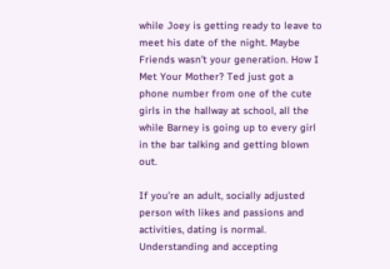while Joey is getting ready to leave to meet his date of the night. Maybe Friends wasn’t your generation. How I Met Your Mother? Ted just got a phone number from one of the cute girls in the hallway at school, all the while Barney is going up to every girl in the bar talking and getting blown out.

If you’re an adult, socially adjusted person with likes and passions and activities, dating is normal. Understanding and accepting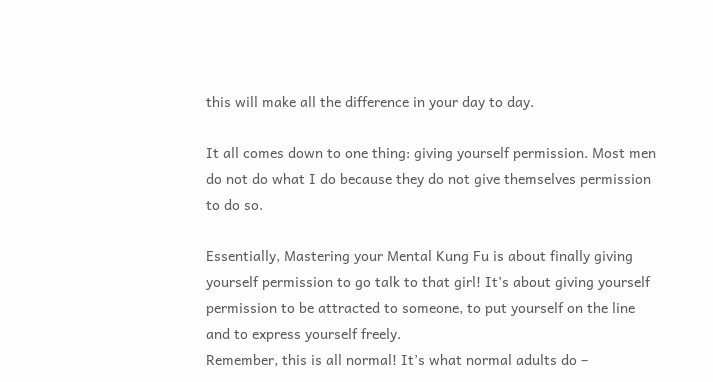this will make all the difference in your day to day.

It all comes down to one thing: giving yourself permission. Most men do not do what I do because they do not give themselves permission to do so.

Essentially, Mastering your Mental Kung Fu is about finally giving yourself permission to go talk to that girl! It’s about giving yourself permission to be attracted to someone, to put yourself on the line and to express yourself freely.
Remember, this is all normal! It’s what normal adults do –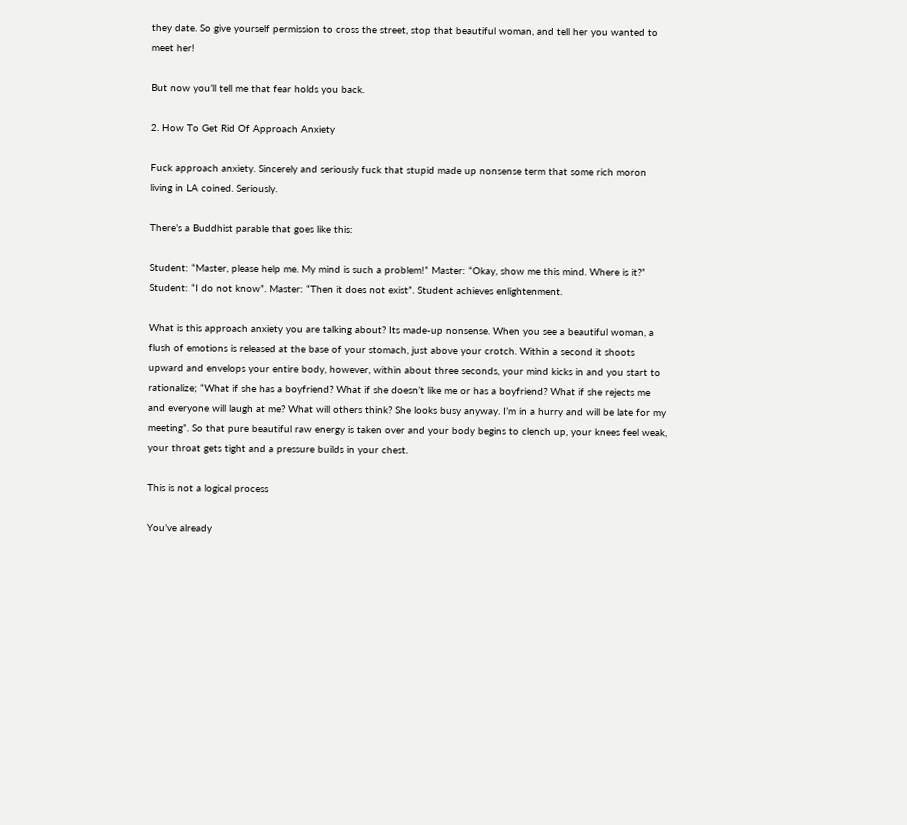they date. So give yourself permission to cross the street, stop that beautiful woman, and tell her you wanted to meet her!

But now you’ll tell me that fear holds you back.

2. How To Get Rid Of Approach Anxiety

Fuck approach anxiety. Sincerely and seriously fuck that stupid made up nonsense term that some rich moron living in LA coined. Seriously.

There’s a Buddhist parable that goes like this:

Student: “Master, please help me. My mind is such a problem!” Master: “Okay, show me this mind. Where is it?” Student: “I do not know”. Master: “Then it does not exist”. Student achieves enlightenment.

What is this approach anxiety you are talking about? Its made-up nonsense. When you see a beautiful woman, a flush of emotions is released at the base of your stomach, just above your crotch. Within a second it shoots upward and envelops your entire body, however, within about three seconds, your mind kicks in and you start to rationalize; “What if she has a boyfriend? What if she doesn’t like me or has a boyfriend? What if she rejects me and everyone will laugh at me? What will others think? She looks busy anyway. I’m in a hurry and will be late for my meeting”. So that pure beautiful raw energy is taken over and your body begins to clench up, your knees feel weak, your throat gets tight and a pressure builds in your chest.

This is not a logical process

You’ve already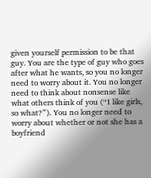given yourself permission to be that guy. You are the type of guy who goes after what he wants, so you no longer need to worry about it. You no longer need to think about nonsense like what others think of you (“I like girls, so what?”). You no longer need to worry about whether or not she has a boyfriend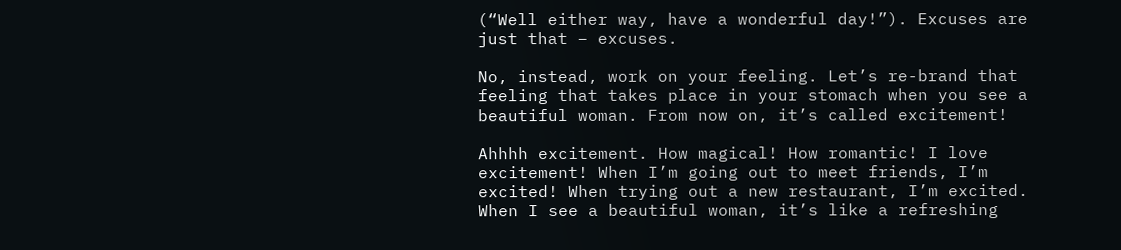(“Well either way, have a wonderful day!”). Excuses are just that – excuses.

No, instead, work on your feeling. Let’s re-brand that feeling that takes place in your stomach when you see a beautiful woman. From now on, it’s called excitement!

Ahhhh excitement. How magical! How romantic! I love excitement! When I’m going out to meet friends, I’m excited! When trying out a new restaurant, I’m excited. When I see a beautiful woman, it’s like a refreshing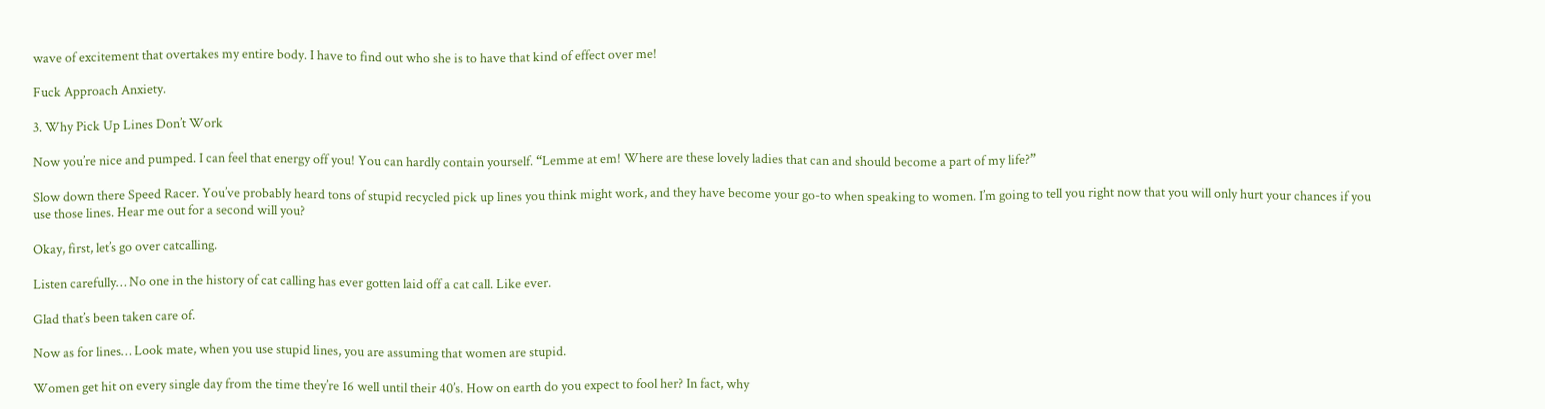wave of excitement that overtakes my entire body. I have to find out who she is to have that kind of effect over me!

Fuck Approach Anxiety.

3. Why Pick Up Lines Don’t Work

Now you’re nice and pumped. I can feel that energy off you! You can hardly contain yourself. “Lemme at em! Where are these lovely ladies that can and should become a part of my life?”

Slow down there Speed Racer. You’ve probably heard tons of stupid recycled pick up lines you think might work, and they have become your go-to when speaking to women. I’m going to tell you right now that you will only hurt your chances if you use those lines. Hear me out for a second will you?

Okay, first, let’s go over catcalling.

Listen carefully… No one in the history of cat calling has ever gotten laid off a cat call. Like ever.

Glad that’s been taken care of.

Now as for lines… Look mate, when you use stupid lines, you are assuming that women are stupid.

Women get hit on every single day from the time they’re 16 well until their 40’s. How on earth do you expect to fool her? In fact, why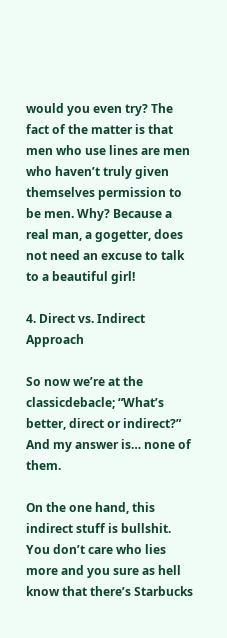would you even try? The fact of the matter is that men who use lines are men who haven’t truly given themselves permission to be men. Why? Because a real man, a gogetter, does not need an excuse to talk to a beautiful girl!

4. Direct vs. Indirect Approach

So now we’re at the classicdebacle; “What’s better, direct or indirect?” And my answer is… none of them.

On the one hand, this indirect stuff is bullshit. You don’t care who lies more and you sure as hell know that there’s Starbucks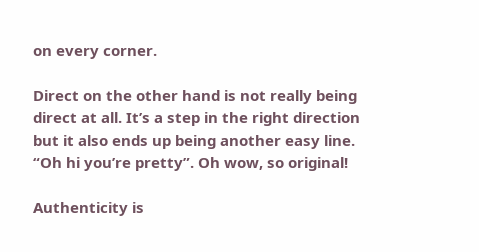on every corner.

Direct on the other hand is not really being direct at all. It’s a step in the right direction but it also ends up being another easy line. “Oh hi you’re pretty”. Oh wow, so original!

Authenticity is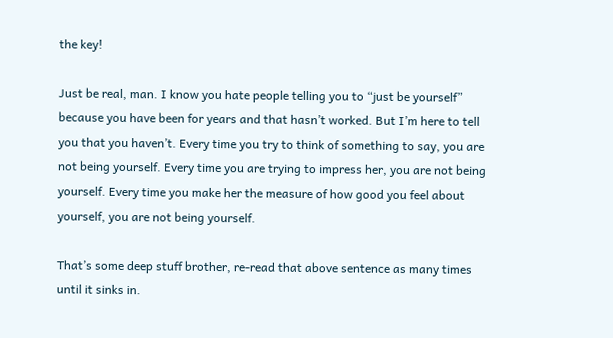the key!

Just be real, man. I know you hate people telling you to “just be yourself” because you have been for years and that hasn’t worked. But I’m here to tell you that you haven’t. Every time you try to think of something to say, you are not being yourself. Every time you are trying to impress her, you are not being yourself. Every time you make her the measure of how good you feel about yourself, you are not being yourself.

That’s some deep stuff brother, re-read that above sentence as many times until it sinks in.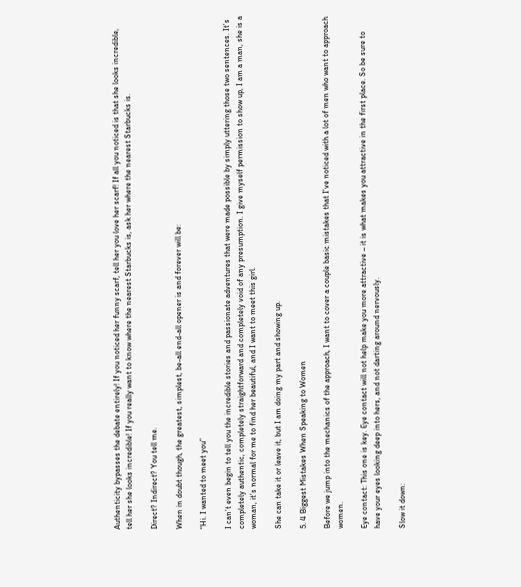Authenticity bypasses the debate entirely! If you noticed her funny scarf, tell her you love her scarf! If all you noticed is that she looks incredible, tell her she looks incredible! If you really want to know where the nearest Starbucks is, ask her where the nearest Starbucks is.

Direct? Indirect? You tell me.

When in doubt though, the greatest, simplest, be-all end-all opener is and forever will be:

“Hi. I wanted to meet you”

I can’t even begin to tell you the incredible stories and passionate adventures that were made possible by simply uttering those two sentences. It’s completely authentic, completely straightforward and completely void of any presumption. I give myself permission to show up, I am a man, she is a woman, it’s normal for me to find her beautiful, and I want to meet this girl.

She can take it or leave it, but I am doing my part and showing up.

5. 4 Biggest Mistakes When Speaking to Women

Before we jump into the mechanics of the approach, I want to cover a couple basic mistakes that I’ve noticed with a lot of men who want to approach women.

Eye contact: This one is key. Eye contact will not help make you more attractive – it is what makes you attractive in the first place. So be sure to have your eyes looking deep into hers, and not darting around nervously.

Slow it down: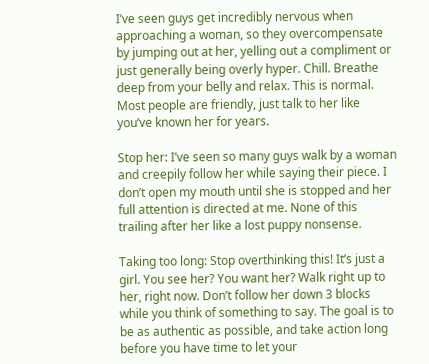I’ve seen guys get incredibly nervous when approaching a woman, so they overcompensate by jumping out at her, yelling out a compliment or just generally being overly hyper. Chill. Breathe deep from your belly and relax. This is normal. Most people are friendly, just talk to her like you’ve known her for years.

Stop her: I’ve seen so many guys walk by a woman and creepily follow her while saying their piece. I don’t open my mouth until she is stopped and her full attention is directed at me. None of this trailing after her like a lost puppy nonsense.

Taking too long: Stop overthinking this! It’s just a girl. You see her? You want her? Walk right up to her, right now. Don’t follow her down 3 blocks while you think of something to say. The goal is to be as authentic as possible, and take action long before you have time to let your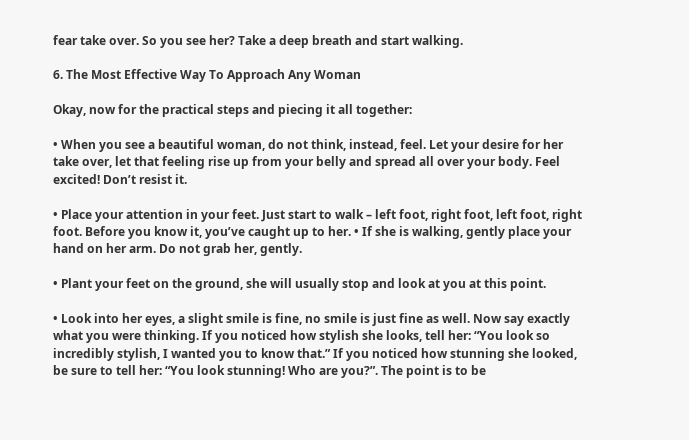fear take over. So you see her? Take a deep breath and start walking.

6. The Most Effective Way To Approach Any Woman

Okay, now for the practical steps and piecing it all together:

• When you see a beautiful woman, do not think, instead, feel. Let your desire for her take over, let that feeling rise up from your belly and spread all over your body. Feel excited! Don’t resist it.

• Place your attention in your feet. Just start to walk – left foot, right foot, left foot, right foot. Before you know it, you’ve caught up to her. • If she is walking, gently place your hand on her arm. Do not grab her, gently.

• Plant your feet on the ground, she will usually stop and look at you at this point.

• Look into her eyes, a slight smile is fine, no smile is just fine as well. Now say exactly what you were thinking. If you noticed how stylish she looks, tell her: “You look so incredibly stylish, I wanted you to know that.” If you noticed how stunning she looked, be sure to tell her: “You look stunning! Who are you?”. The point is to be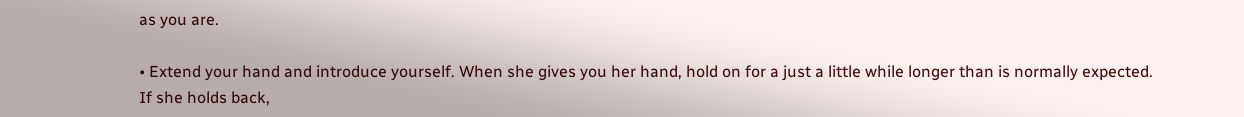as you are.

• Extend your hand and introduce yourself. When she gives you her hand, hold on for a just a little while longer than is normally expected. If she holds back,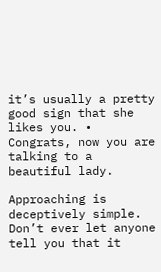it’s usually a pretty good sign that she likes you. • Congrats, now you are talking to a beautiful lady.

Approaching is deceptively simple. Don’t ever let anyone tell you that it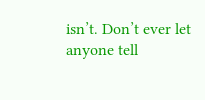isn’t. Don’t ever let anyone tell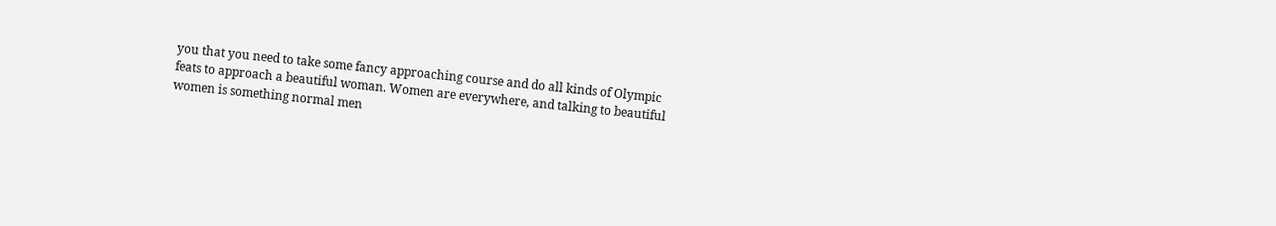you that you need to take some fancy approaching course and do all kinds of Olympic feats to approach a beautiful woman. Women are everywhere, and talking to beautiful women is something normal men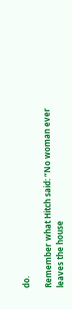do.

Remember what Hitch said: “No woman ever leaves the house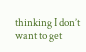thinking I don’t want to get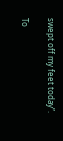swept off my feet today”.

To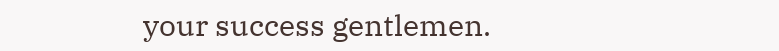your success gentlemen.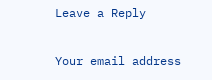Leave a Reply

Your email address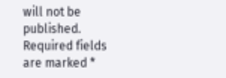will not be published. Required fields are marked *